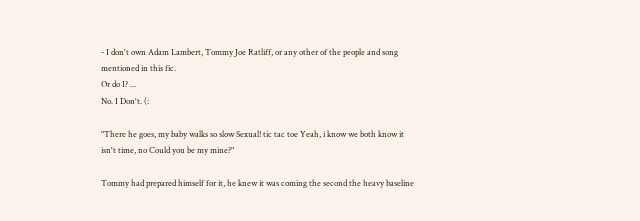- I don't own Adam Lambert, Tommy Joe Ratliff, or any other of the people and song mentioned in this fic.
Or do I? ...
No. I Don't. (:

"There he goes, my baby walks so slow Sexual! tic tac toe Yeah, i know we both know it isn't time, no Could you be my mine?"

Tommy had prepared himself for it, he knew it was coming the second the heavy baseline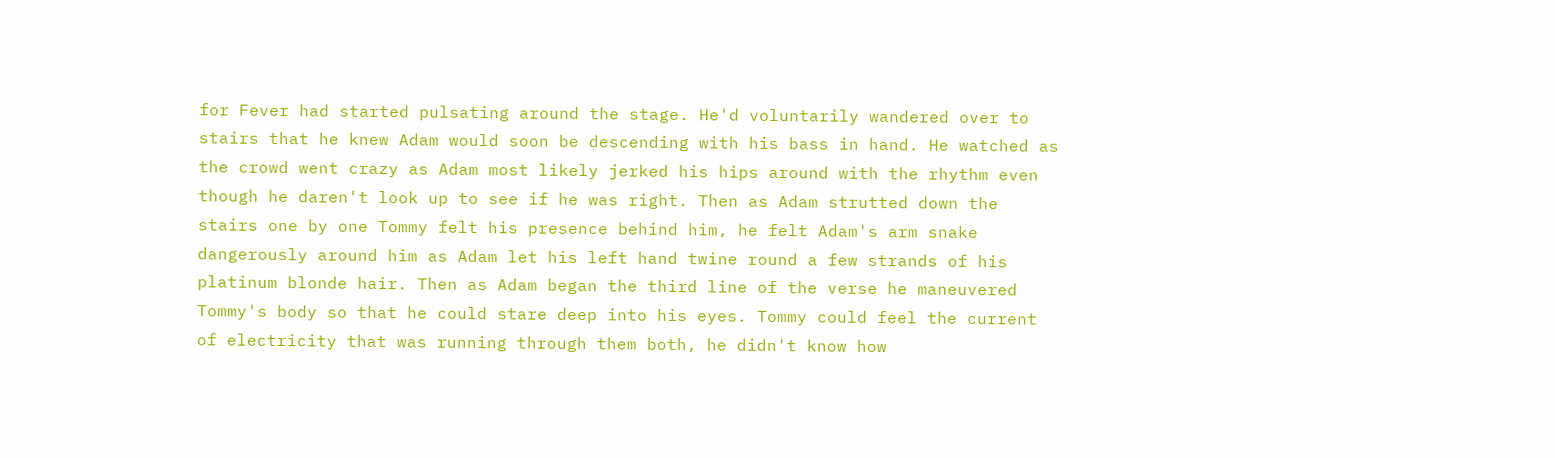for Fever had started pulsating around the stage. He'd voluntarily wandered over to stairs that he knew Adam would soon be descending with his bass in hand. He watched as the crowd went crazy as Adam most likely jerked his hips around with the rhythm even though he daren't look up to see if he was right. Then as Adam strutted down the stairs one by one Tommy felt his presence behind him, he felt Adam's arm snake dangerously around him as Adam let his left hand twine round a few strands of his platinum blonde hair. Then as Adam began the third line of the verse he maneuvered Tommy's body so that he could stare deep into his eyes. Tommy could feel the current of electricity that was running through them both, he didn't know how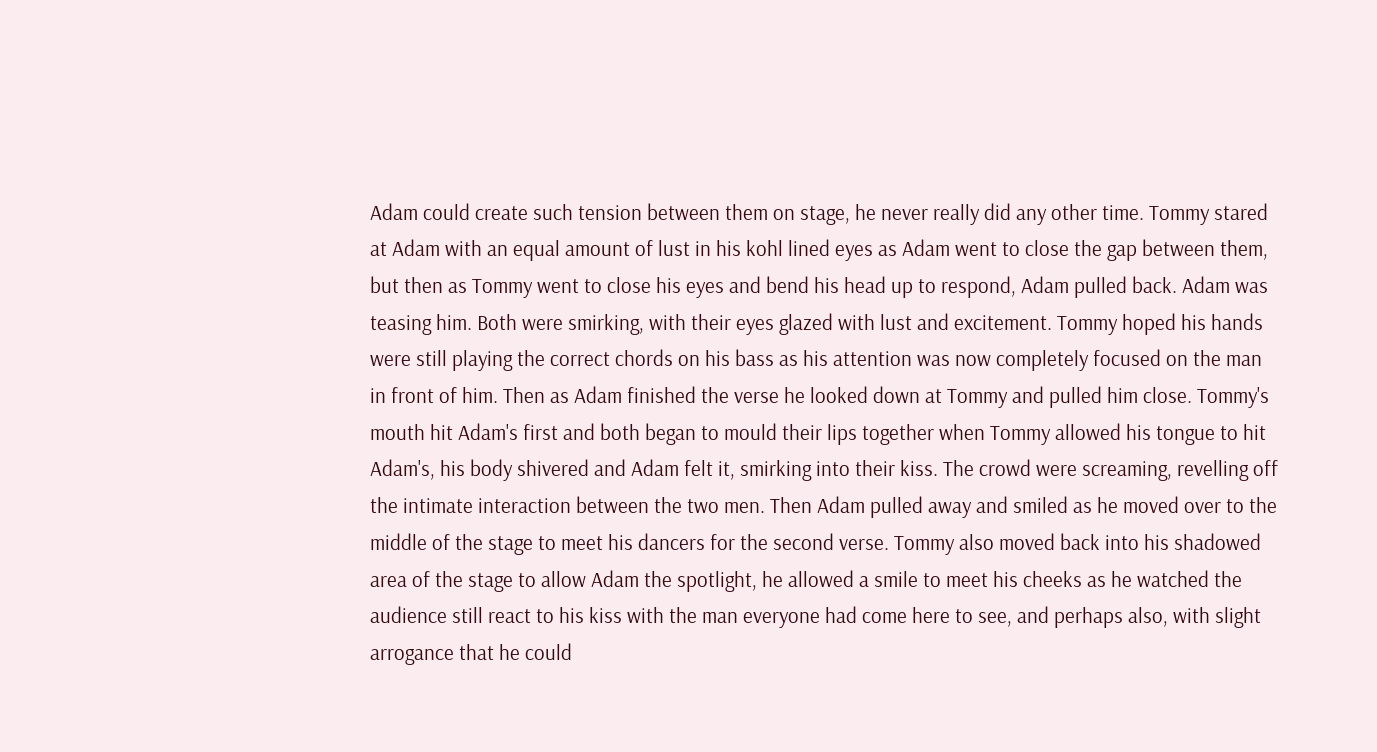Adam could create such tension between them on stage, he never really did any other time. Tommy stared at Adam with an equal amount of lust in his kohl lined eyes as Adam went to close the gap between them, but then as Tommy went to close his eyes and bend his head up to respond, Adam pulled back. Adam was teasing him. Both were smirking, with their eyes glazed with lust and excitement. Tommy hoped his hands were still playing the correct chords on his bass as his attention was now completely focused on the man in front of him. Then as Adam finished the verse he looked down at Tommy and pulled him close. Tommy's mouth hit Adam's first and both began to mould their lips together when Tommy allowed his tongue to hit Adam's, his body shivered and Adam felt it, smirking into their kiss. The crowd were screaming, revelling off the intimate interaction between the two men. Then Adam pulled away and smiled as he moved over to the middle of the stage to meet his dancers for the second verse. Tommy also moved back into his shadowed area of the stage to allow Adam the spotlight, he allowed a smile to meet his cheeks as he watched the audience still react to his kiss with the man everyone had come here to see, and perhaps also, with slight arrogance that he could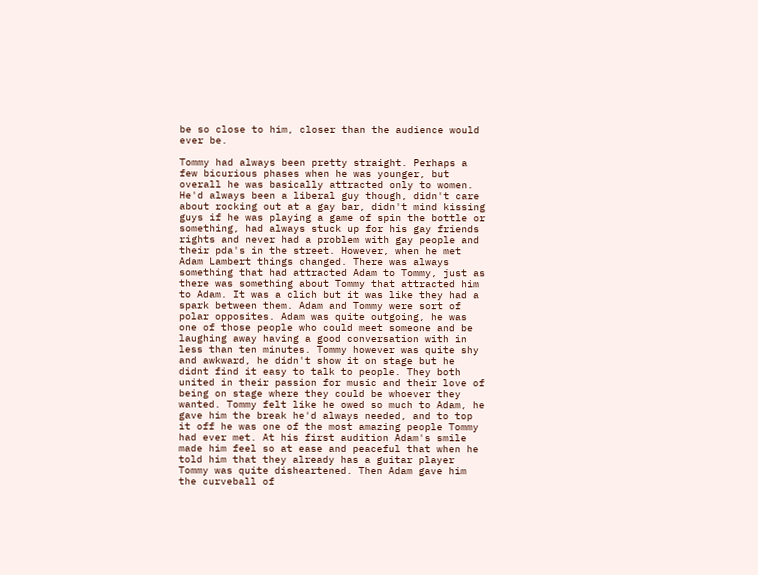be so close to him, closer than the audience would ever be.

Tommy had always been pretty straight. Perhaps a few bicurious phases when he was younger, but overall he was basically attracted only to women. He'd always been a liberal guy though, didn't care about rocking out at a gay bar, didn't mind kissing guys if he was playing a game of spin the bottle or something, had always stuck up for his gay friends rights and never had a problem with gay people and their pda's in the street. However, when he met Adam Lambert things changed. There was always something that had attracted Adam to Tommy, just as there was something about Tommy that attracted him to Adam. It was a clich but it was like they had a spark between them. Adam and Tommy were sort of polar opposites. Adam was quite outgoing, he was one of those people who could meet someone and be laughing away having a good conversation with in less than ten minutes. Tommy however was quite shy and awkward, he didn't show it on stage but he didnt find it easy to talk to people. They both united in their passion for music and their love of being on stage where they could be whoever they wanted. Tommy felt like he owed so much to Adam, he gave him the break he'd always needed, and to top it off he was one of the most amazing people Tommy had ever met. At his first audition Adam's smile made him feel so at ease and peaceful that when he told him that they already has a guitar player Tommy was quite disheartened. Then Adam gave him the curveball of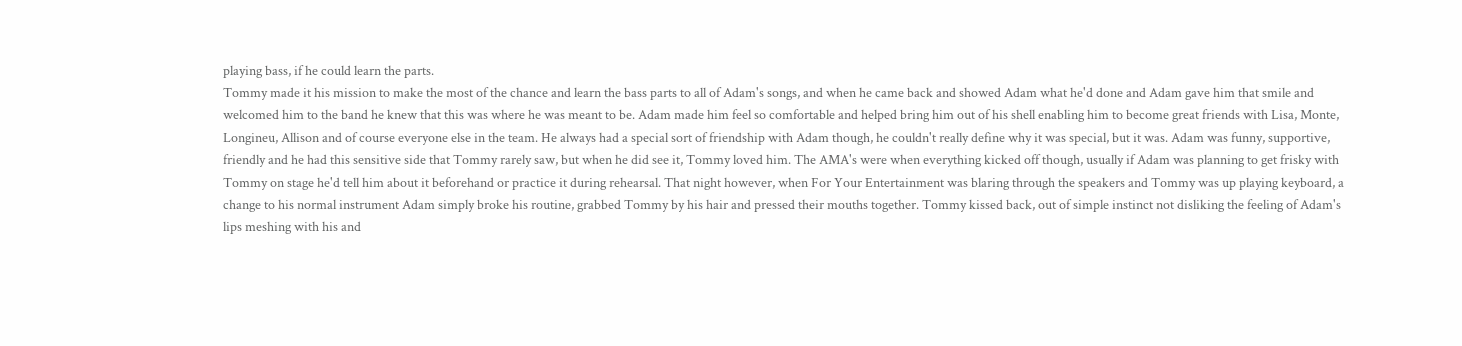playing bass, if he could learn the parts.
Tommy made it his mission to make the most of the chance and learn the bass parts to all of Adam's songs, and when he came back and showed Adam what he'd done and Adam gave him that smile and welcomed him to the band he knew that this was where he was meant to be. Adam made him feel so comfortable and helped bring him out of his shell enabling him to become great friends with Lisa, Monte, Longineu, Allison and of course everyone else in the team. He always had a special sort of friendship with Adam though, he couldn't really define why it was special, but it was. Adam was funny, supportive, friendly and he had this sensitive side that Tommy rarely saw, but when he did see it, Tommy loved him. The AMA's were when everything kicked off though, usually if Adam was planning to get frisky with Tommy on stage he'd tell him about it beforehand or practice it during rehearsal. That night however, when For Your Entertainment was blaring through the speakers and Tommy was up playing keyboard, a change to his normal instrument Adam simply broke his routine, grabbed Tommy by his hair and pressed their mouths together. Tommy kissed back, out of simple instinct not disliking the feeling of Adam's lips meshing with his and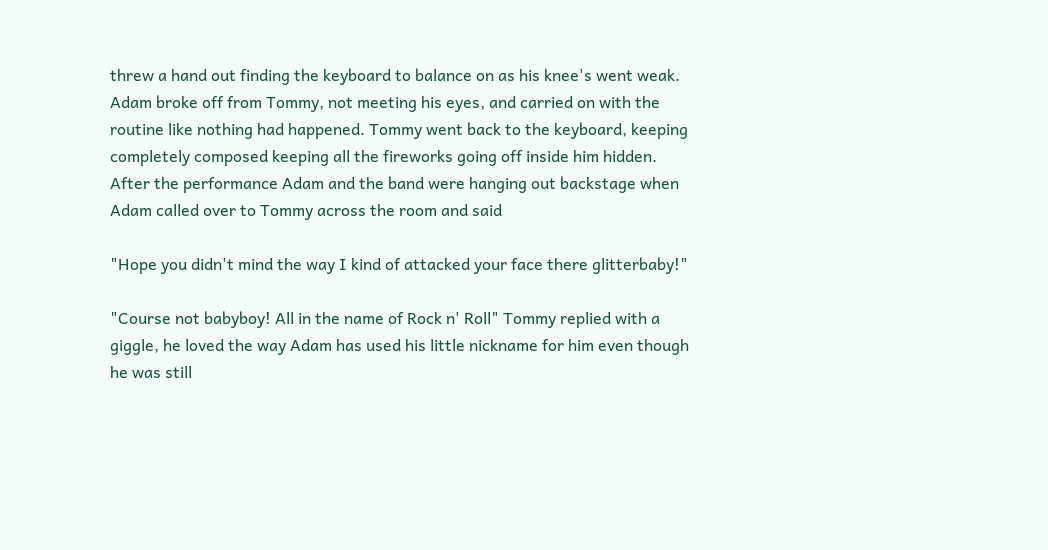threw a hand out finding the keyboard to balance on as his knee's went weak. Adam broke off from Tommy, not meeting his eyes, and carried on with the routine like nothing had happened. Tommy went back to the keyboard, keeping completely composed keeping all the fireworks going off inside him hidden. After the performance Adam and the band were hanging out backstage when Adam called over to Tommy across the room and said

"Hope you didn't mind the way I kind of attacked your face there glitterbaby!"

"Course not babyboy! All in the name of Rock n' Roll" Tommy replied with a giggle, he loved the way Adam has used his little nickname for him even though he was still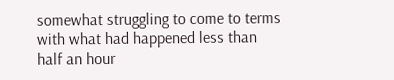somewhat struggling to come to terms with what had happened less than half an hour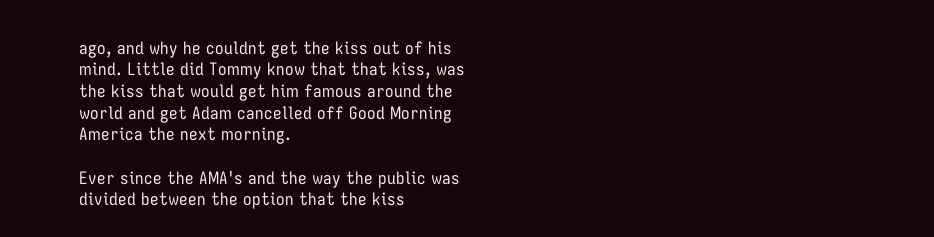ago, and why he couldnt get the kiss out of his mind. Little did Tommy know that that kiss, was the kiss that would get him famous around the world and get Adam cancelled off Good Morning America the next morning.

Ever since the AMA's and the way the public was divided between the option that the kiss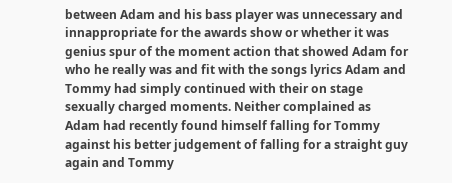between Adam and his bass player was unnecessary and innappropriate for the awards show or whether it was genius spur of the moment action that showed Adam for who he really was and fit with the songs lyrics Adam and Tommy had simply continued with their on stage sexually charged moments. Neither complained as Adam had recently found himself falling for Tommy against his better judgement of falling for a straight guy again and Tommy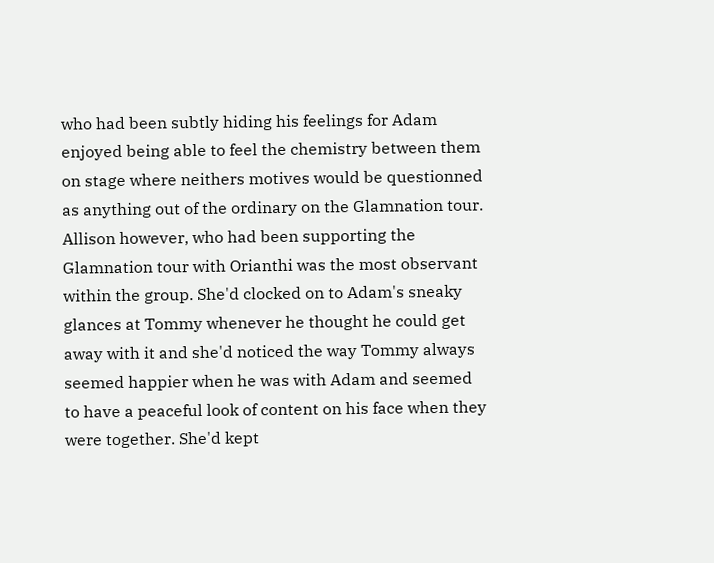who had been subtly hiding his feelings for Adam enjoyed being able to feel the chemistry between them on stage where neithers motives would be questionned as anything out of the ordinary on the Glamnation tour. Allison however, who had been supporting the Glamnation tour with Orianthi was the most observant within the group. She'd clocked on to Adam's sneaky glances at Tommy whenever he thought he could get away with it and she'd noticed the way Tommy always seemed happier when he was with Adam and seemed to have a peaceful look of content on his face when they were together. She'd kept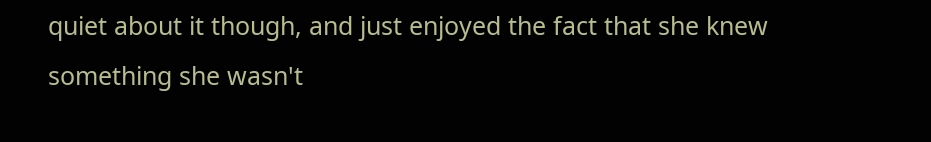quiet about it though, and just enjoyed the fact that she knew something she wasn't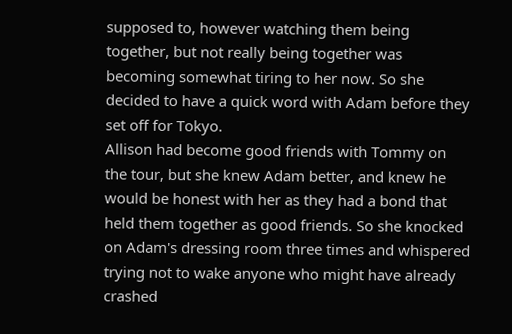supposed to, however watching them being together, but not really being together was becoming somewhat tiring to her now. So she decided to have a quick word with Adam before they set off for Tokyo.
Allison had become good friends with Tommy on the tour, but she knew Adam better, and knew he would be honest with her as they had a bond that held them together as good friends. So she knocked on Adam's dressing room three times and whispered trying not to wake anyone who might have already crashed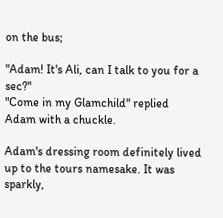on the bus;

"Adam! It's Ali, can I talk to you for a sec?"
"Come in my Glamchild" replied Adam with a chuckle.

Adam's dressing room definitely lived up to the tours namesake. It was sparkly,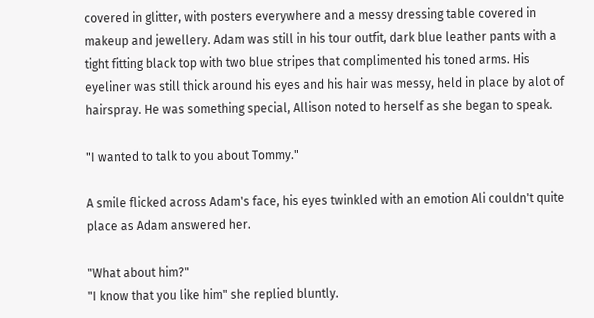covered in glitter, with posters everywhere and a messy dressing table covered in makeup and jewellery. Adam was still in his tour outfit, dark blue leather pants with a tight fitting black top with two blue stripes that complimented his toned arms. His eyeliner was still thick around his eyes and his hair was messy, held in place by alot of hairspray. He was something special, Allison noted to herself as she began to speak.

"I wanted to talk to you about Tommy."

A smile flicked across Adam's face, his eyes twinkled with an emotion Ali couldn't quite place as Adam answered her.

"What about him?"
"I know that you like him" she replied bluntly.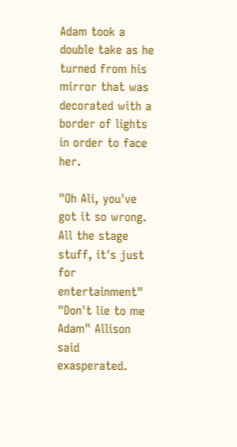Adam took a double take as he turned from his mirror that was decorated with a border of lights in order to face her.

"Oh Ali, you've got it so wrong. All the stage stuff, it's just for entertainment" "Don't lie to me Adam" Allison said exasperated.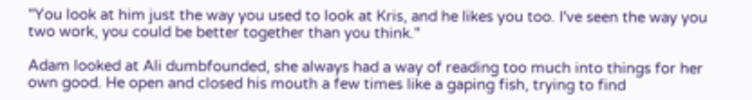"You look at him just the way you used to look at Kris, and he likes you too. I've seen the way you two work, you could be better together than you think."

Adam looked at Ali dumbfounded, she always had a way of reading too much into things for her own good. He open and closed his mouth a few times like a gaping fish, trying to find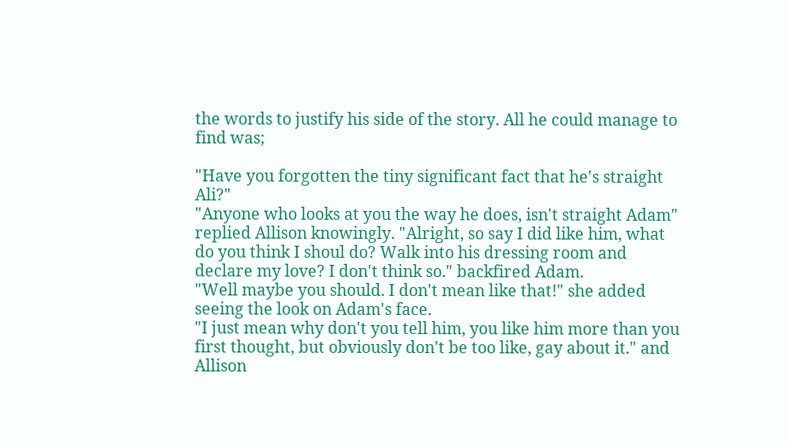the words to justify his side of the story. All he could manage to find was;

"Have you forgotten the tiny significant fact that he's straight Ali?"
"Anyone who looks at you the way he does, isn't straight Adam" replied Allison knowingly. "Alright, so say I did like him, what do you think I shoul do? Walk into his dressing room and declare my love? I don't think so." backfired Adam.
"Well maybe you should. I don't mean like that!" she added seeing the look on Adam's face.
"I just mean why don't you tell him, you like him more than you first thought, but obviously don't be too like, gay about it." and Allison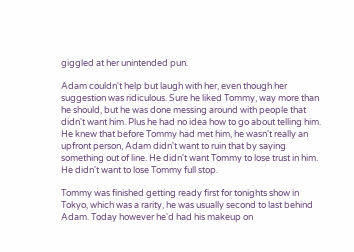giggled at her unintended pun.

Adam couldn't help but laugh with her, even though her suggestion was ridiculous. Sure he liked Tommy, way more than he should, but he was done messing around with people that didn't want him. Plus he had no idea how to go about telling him. He knew that before Tommy had met him, he wasn't really an upfront person, Adam didn't want to ruin that by saying something out of line. He didn't want Tommy to lose trust in him. He didn't want to lose Tommy full stop.

Tommy was finished getting ready first for tonights show in Tokyo, which was a rarity, he was usually second to last behind Adam. Today however he'd had his makeup on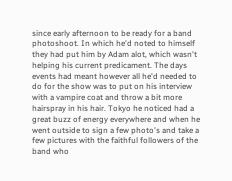since early afternoon to be ready for a band photoshoot. In which he'd noted to himself they had put him by Adam alot, which wasn't helping his current predicament. The days events had meant however all he'd needed to do for the show was to put on his interview with a vampire coat and throw a bit more hairspray in his hair. Tokyo he noticed had a great buzz of energy everywhere and when he went outside to sign a few photo's and take a few pictures with the faithful followers of the band who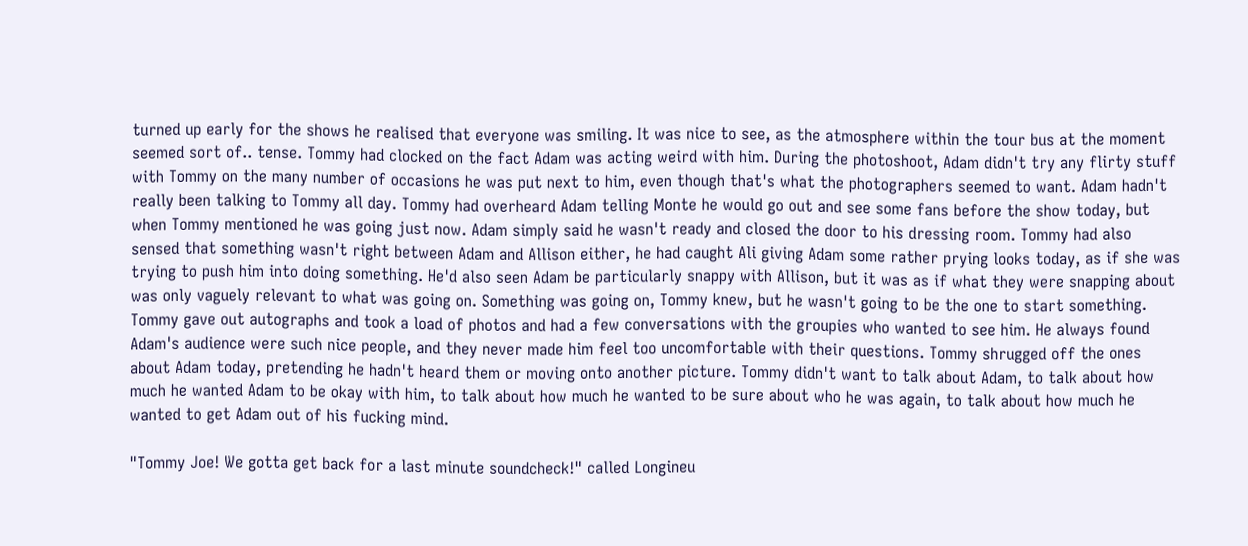turned up early for the shows he realised that everyone was smiling. It was nice to see, as the atmosphere within the tour bus at the moment seemed sort of.. tense. Tommy had clocked on the fact Adam was acting weird with him. During the photoshoot, Adam didn't try any flirty stuff with Tommy on the many number of occasions he was put next to him, even though that's what the photographers seemed to want. Adam hadn't really been talking to Tommy all day. Tommy had overheard Adam telling Monte he would go out and see some fans before the show today, but when Tommy mentioned he was going just now. Adam simply said he wasn't ready and closed the door to his dressing room. Tommy had also sensed that something wasn't right between Adam and Allison either, he had caught Ali giving Adam some rather prying looks today, as if she was trying to push him into doing something. He'd also seen Adam be particularly snappy with Allison, but it was as if what they were snapping about was only vaguely relevant to what was going on. Something was going on, Tommy knew, but he wasn't going to be the one to start something. Tommy gave out autographs and took a load of photos and had a few conversations with the groupies who wanted to see him. He always found Adam's audience were such nice people, and they never made him feel too uncomfortable with their questions. Tommy shrugged off the ones about Adam today, pretending he hadn't heard them or moving onto another picture. Tommy didn't want to talk about Adam, to talk about how much he wanted Adam to be okay with him, to talk about how much he wanted to be sure about who he was again, to talk about how much he wanted to get Adam out of his fucking mind.

"Tommy Joe! We gotta get back for a last minute soundcheck!" called Longineu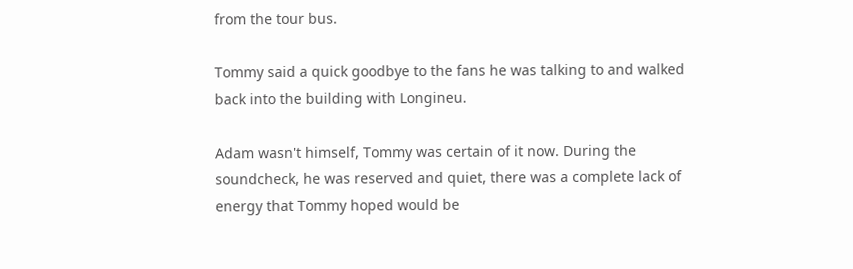from the tour bus.

Tommy said a quick goodbye to the fans he was talking to and walked back into the building with Longineu.

Adam wasn't himself, Tommy was certain of it now. During the soundcheck, he was reserved and quiet, there was a complete lack of energy that Tommy hoped would be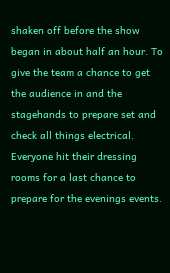shaken off before the show began in about half an hour. To give the team a chance to get the audience in and the stagehands to prepare set and check all things electrical. Everyone hit their dressing rooms for a last chance to prepare for the evenings events.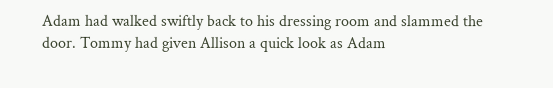Adam had walked swiftly back to his dressing room and slammed the door. Tommy had given Allison a quick look as Adam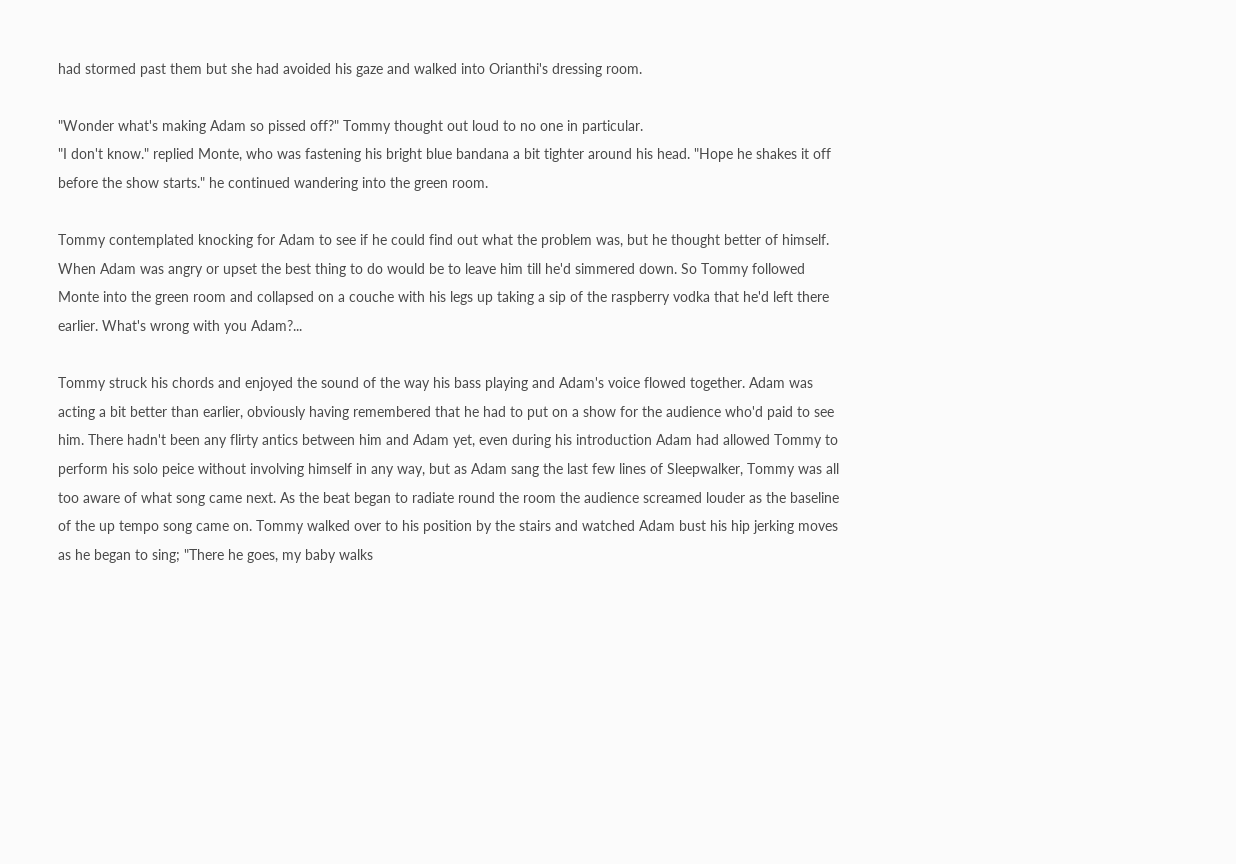had stormed past them but she had avoided his gaze and walked into Orianthi's dressing room.

"Wonder what's making Adam so pissed off?" Tommy thought out loud to no one in particular.
"I don't know." replied Monte, who was fastening his bright blue bandana a bit tighter around his head. "Hope he shakes it off before the show starts." he continued wandering into the green room.

Tommy contemplated knocking for Adam to see if he could find out what the problem was, but he thought better of himself. When Adam was angry or upset the best thing to do would be to leave him till he'd simmered down. So Tommy followed Monte into the green room and collapsed on a couche with his legs up taking a sip of the raspberry vodka that he'd left there earlier. What's wrong with you Adam?...

Tommy struck his chords and enjoyed the sound of the way his bass playing and Adam's voice flowed together. Adam was acting a bit better than earlier, obviously having remembered that he had to put on a show for the audience who'd paid to see him. There hadn't been any flirty antics between him and Adam yet, even during his introduction Adam had allowed Tommy to perform his solo peice without involving himself in any way, but as Adam sang the last few lines of Sleepwalker, Tommy was all too aware of what song came next. As the beat began to radiate round the room the audience screamed louder as the baseline of the up tempo song came on. Tommy walked over to his position by the stairs and watched Adam bust his hip jerking moves as he began to sing; "There he goes, my baby walks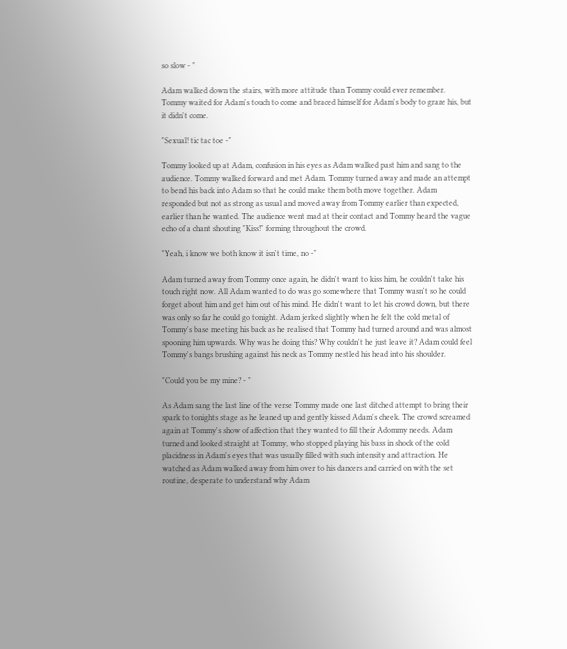so slow - "

Adam walked down the stairs, with more attitude than Tommy could ever remember. Tommy waited for Adam's touch to come and braced himself for Adam's body to graze his, but it didn't come.

"Sexual! tic tac toe -"

Tommy looked up at Adam, confusion in his eyes as Adam walked past him and sang to the audience. Tommy walked forward and met Adam. Tommy turned away and made an attempt to bend his back into Adam so that he could make them both move together. Adam responded but not as strong as usual and moved away from Tommy earlier than expected, earlier than he wanted. The audience went mad at their contact and Tommy heard the vague echo of a chant shouting "Kiss!" forming throughout the crowd.

"Yeah, i know we both know it isn't time, no -"

Adam turned away from Tommy once again, he didn't want to kiss him, he couldn't take his touch right now. All Adam wanted to do was go somewhere that Tommy wasn't so he could forget about him and get him out of his mind. He didn't want to let his crowd down, but there was only so far he could go tonight. Adam jerked slightly when he felt the cold metal of Tommy's base meeting his back as he realised that Tommy had turned around and was almost spooning him upwards. Why was he doing this? Why couldn't he just leave it? Adam could feel Tommy's bangs brushing against his neck as Tommy nestled his head into his shoulder.

"Could you be my mine? - "

As Adam sang the last line of the verse Tommy made one last ditched attempt to bring their spark to tonights stage as he leaned up and gently kissed Adam's cheek. The crowd screamed again at Tommy's show of affection that they wanted to fill their Adommy needs. Adam turned and looked straight at Tommy, who stopped playing his bass in shock of the cold placidness in Adam's eyes that was usually filled with such intensity and attraction. He watched as Adam walked away from him over to his dancers and carried on with the set routine, desperate to understand why Adam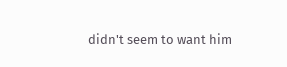didn't seem to want him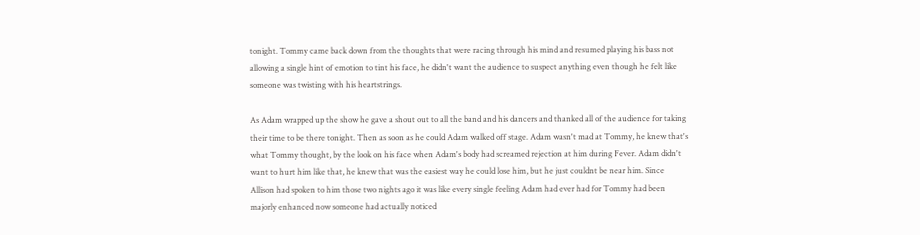tonight. Tommy came back down from the thoughts that were racing through his mind and resumed playing his bass not allowing a single hint of emotion to tint his face, he didn't want the audience to suspect anything even though he felt like someone was twisting with his heartstrings.

As Adam wrapped up the show he gave a shout out to all the band and his dancers and thanked all of the audience for taking their time to be there tonight. Then as soon as he could Adam walked off stage. Adam wasn't mad at Tommy, he knew that's what Tommy thought, by the look on his face when Adam's body had screamed rejection at him during Fever. Adam didn't want to hurt him like that, he knew that was the easiest way he could lose him, but he just couldnt be near him. Since Allison had spoken to him those two nights ago it was like every single feeling Adam had ever had for Tommy had been majorly enhanced now someone had actually noticed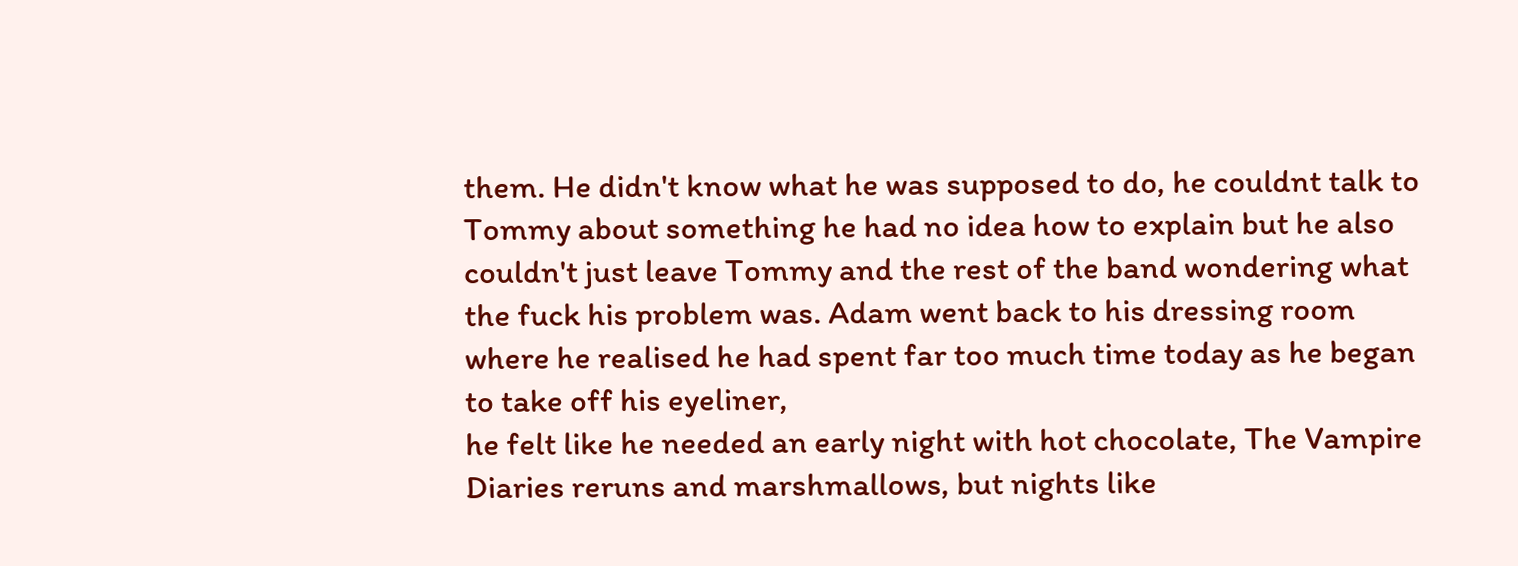them. He didn't know what he was supposed to do, he couldnt talk to Tommy about something he had no idea how to explain but he also couldn't just leave Tommy and the rest of the band wondering what the fuck his problem was. Adam went back to his dressing room where he realised he had spent far too much time today as he began to take off his eyeliner,
he felt like he needed an early night with hot chocolate, The Vampire Diaries reruns and marshmallows, but nights like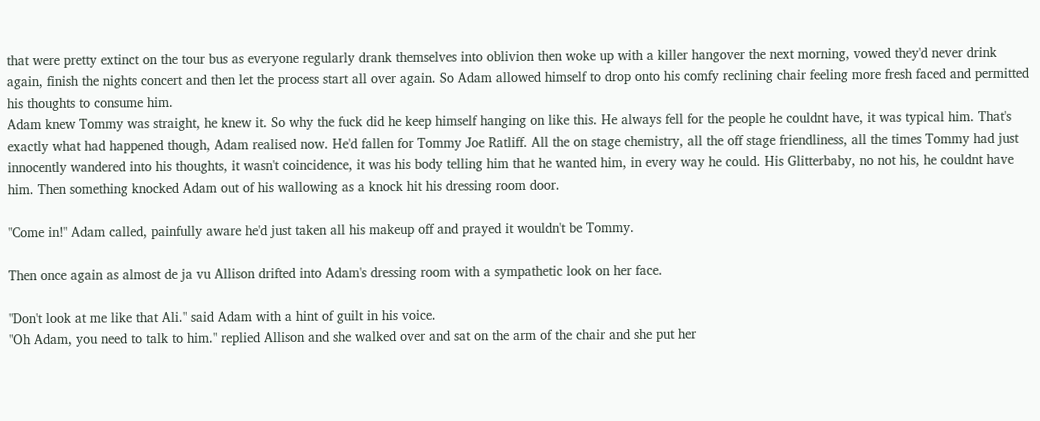that were pretty extinct on the tour bus as everyone regularly drank themselves into oblivion then woke up with a killer hangover the next morning, vowed they'd never drink again, finish the nights concert and then let the process start all over again. So Adam allowed himself to drop onto his comfy reclining chair feeling more fresh faced and permitted his thoughts to consume him.
Adam knew Tommy was straight, he knew it. So why the fuck did he keep himself hanging on like this. He always fell for the people he couldnt have, it was typical him. That's exactly what had happened though, Adam realised now. He'd fallen for Tommy Joe Ratliff. All the on stage chemistry, all the off stage friendliness, all the times Tommy had just innocently wandered into his thoughts, it wasn't coincidence, it was his body telling him that he wanted him, in every way he could. His Glitterbaby, no not his, he couldnt have him. Then something knocked Adam out of his wallowing as a knock hit his dressing room door.

"Come in!" Adam called, painfully aware he'd just taken all his makeup off and prayed it wouldn't be Tommy.

Then once again as almost de ja vu Allison drifted into Adam's dressing room with a sympathetic look on her face.

"Don't look at me like that Ali." said Adam with a hint of guilt in his voice.
"Oh Adam, you need to talk to him." replied Allison and she walked over and sat on the arm of the chair and she put her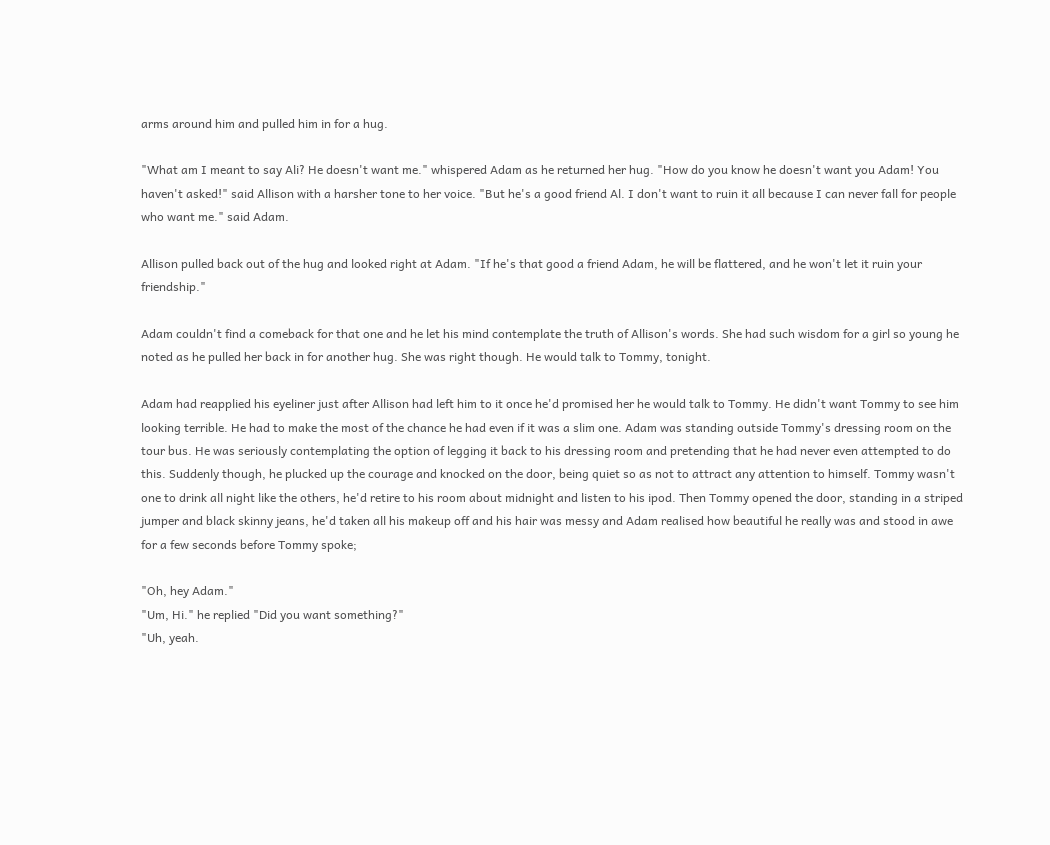arms around him and pulled him in for a hug.

"What am I meant to say Ali? He doesn't want me." whispered Adam as he returned her hug. "How do you know he doesn't want you Adam! You haven't asked!" said Allison with a harsher tone to her voice. "But he's a good friend Al. I don't want to ruin it all because I can never fall for people who want me." said Adam.

Allison pulled back out of the hug and looked right at Adam. "If he's that good a friend Adam, he will be flattered, and he won't let it ruin your friendship."

Adam couldn't find a comeback for that one and he let his mind contemplate the truth of Allison's words. She had such wisdom for a girl so young he noted as he pulled her back in for another hug. She was right though. He would talk to Tommy, tonight.

Adam had reapplied his eyeliner just after Allison had left him to it once he'd promised her he would talk to Tommy. He didn't want Tommy to see him looking terrible. He had to make the most of the chance he had even if it was a slim one. Adam was standing outside Tommy's dressing room on the tour bus. He was seriously contemplating the option of legging it back to his dressing room and pretending that he had never even attempted to do this. Suddenly though, he plucked up the courage and knocked on the door, being quiet so as not to attract any attention to himself. Tommy wasn't one to drink all night like the others, he'd retire to his room about midnight and listen to his ipod. Then Tommy opened the door, standing in a striped jumper and black skinny jeans, he'd taken all his makeup off and his hair was messy and Adam realised how beautiful he really was and stood in awe for a few seconds before Tommy spoke;

"Oh, hey Adam."
"Um, Hi." he replied "Did you want something?"
"Uh, yeah.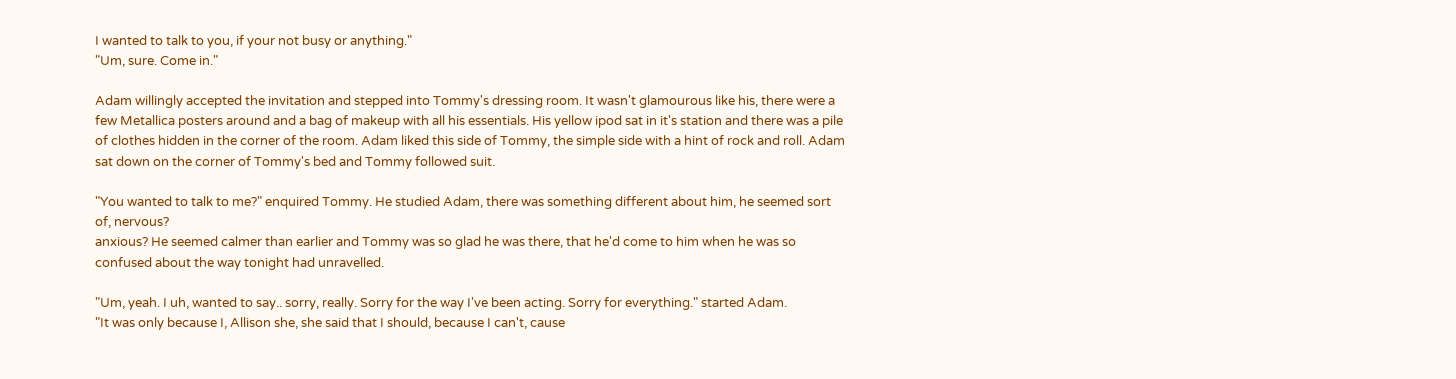I wanted to talk to you, if your not busy or anything."
"Um, sure. Come in."

Adam willingly accepted the invitation and stepped into Tommy's dressing room. It wasn't glamourous like his, there were a few Metallica posters around and a bag of makeup with all his essentials. His yellow ipod sat in it's station and there was a pile of clothes hidden in the corner of the room. Adam liked this side of Tommy, the simple side with a hint of rock and roll. Adam sat down on the corner of Tommy's bed and Tommy followed suit.

"You wanted to talk to me?" enquired Tommy. He studied Adam, there was something different about him, he seemed sort of, nervous?
anxious? He seemed calmer than earlier and Tommy was so glad he was there, that he'd come to him when he was so confused about the way tonight had unravelled.

"Um, yeah. I uh, wanted to say.. sorry, really. Sorry for the way I've been acting. Sorry for everything." started Adam.
"It was only because I, Allison she, she said that I should, because I can't, cause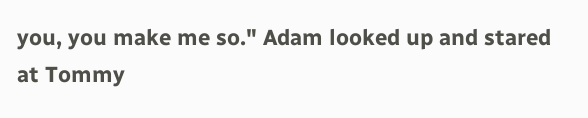you, you make me so." Adam looked up and stared at Tommy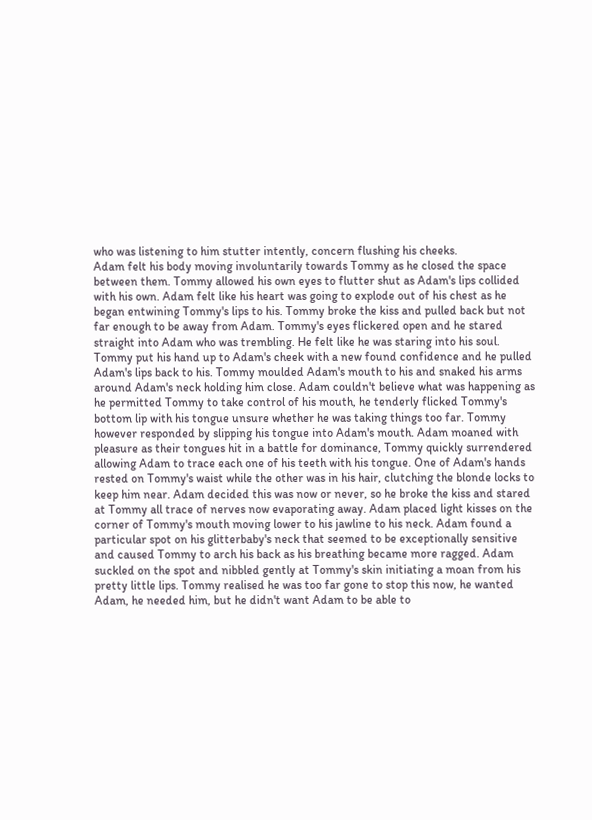who was listening to him stutter intently, concern flushing his cheeks.
Adam felt his body moving involuntarily towards Tommy as he closed the space between them. Tommy allowed his own eyes to flutter shut as Adam's lips collided with his own. Adam felt like his heart was going to explode out of his chest as he began entwining Tommy's lips to his. Tommy broke the kiss and pulled back but not far enough to be away from Adam. Tommy's eyes flickered open and he stared straight into Adam who was trembling. He felt like he was staring into his soul. Tommy put his hand up to Adam's cheek with a new found confidence and he pulled Adam's lips back to his. Tommy moulded Adam's mouth to his and snaked his arms around Adam's neck holding him close. Adam couldn't believe what was happening as he permitted Tommy to take control of his mouth, he tenderly flicked Tommy's bottom lip with his tongue unsure whether he was taking things too far. Tommy however responded by slipping his tongue into Adam's mouth. Adam moaned with pleasure as their tongues hit in a battle for dominance, Tommy quickly surrendered allowing Adam to trace each one of his teeth with his tongue. One of Adam's hands rested on Tommy's waist while the other was in his hair, clutching the blonde locks to keep him near. Adam decided this was now or never, so he broke the kiss and stared at Tommy all trace of nerves now evaporating away. Adam placed light kisses on the corner of Tommy's mouth moving lower to his jawline to his neck. Adam found a particular spot on his glitterbaby's neck that seemed to be exceptionally sensitive and caused Tommy to arch his back as his breathing became more ragged. Adam suckled on the spot and nibbled gently at Tommy's skin initiating a moan from his pretty little lips. Tommy realised he was too far gone to stop this now, he wanted Adam, he needed him, but he didn't want Adam to be able to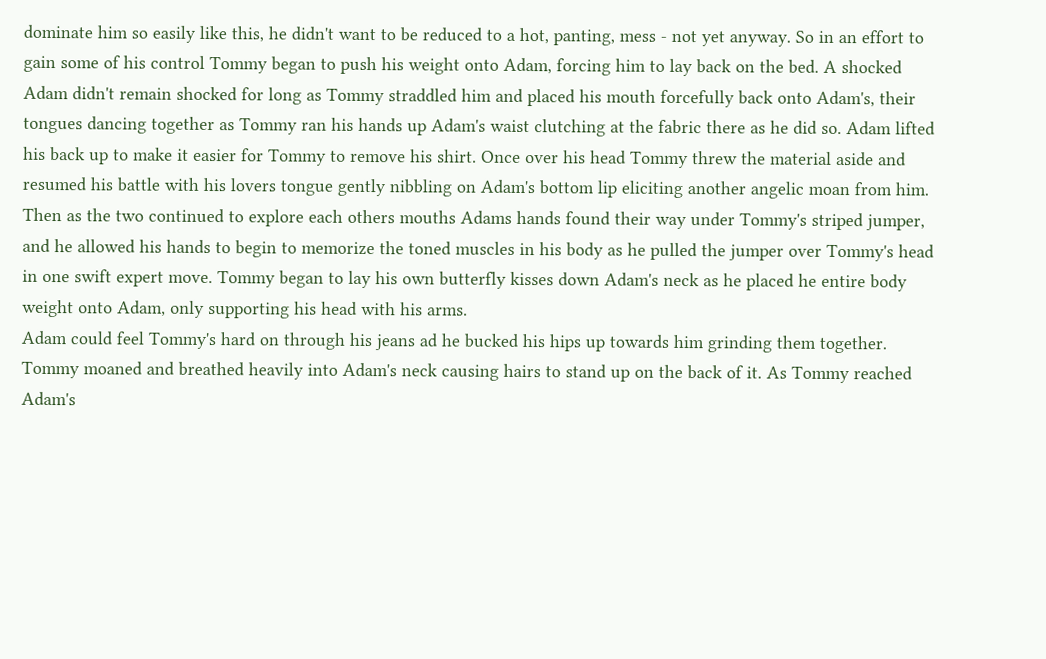dominate him so easily like this, he didn't want to be reduced to a hot, panting, mess - not yet anyway. So in an effort to gain some of his control Tommy began to push his weight onto Adam, forcing him to lay back on the bed. A shocked Adam didn't remain shocked for long as Tommy straddled him and placed his mouth forcefully back onto Adam's, their tongues dancing together as Tommy ran his hands up Adam's waist clutching at the fabric there as he did so. Adam lifted his back up to make it easier for Tommy to remove his shirt. Once over his head Tommy threw the material aside and resumed his battle with his lovers tongue gently nibbling on Adam's bottom lip eliciting another angelic moan from him. Then as the two continued to explore each others mouths Adams hands found their way under Tommy's striped jumper, and he allowed his hands to begin to memorize the toned muscles in his body as he pulled the jumper over Tommy's head in one swift expert move. Tommy began to lay his own butterfly kisses down Adam's neck as he placed he entire body weight onto Adam, only supporting his head with his arms.
Adam could feel Tommy's hard on through his jeans ad he bucked his hips up towards him grinding them together. Tommy moaned and breathed heavily into Adam's neck causing hairs to stand up on the back of it. As Tommy reached Adam's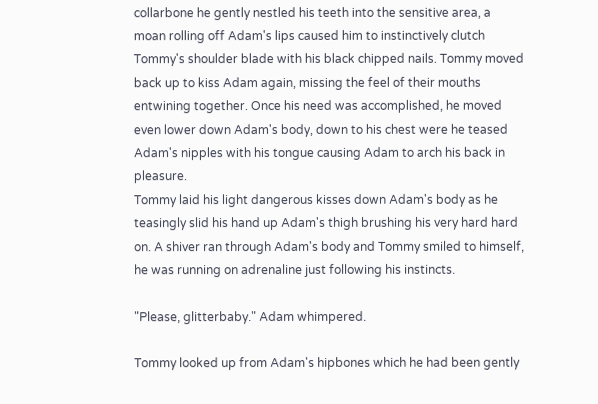collarbone he gently nestled his teeth into the sensitive area, a moan rolling off Adam's lips caused him to instinctively clutch Tommy's shoulder blade with his black chipped nails. Tommy moved back up to kiss Adam again, missing the feel of their mouths entwining together. Once his need was accomplished, he moved even lower down Adam's body, down to his chest were he teased Adam's nipples with his tongue causing Adam to arch his back in pleasure.
Tommy laid his light dangerous kisses down Adam's body as he teasingly slid his hand up Adam's thigh brushing his very hard hard on. A shiver ran through Adam's body and Tommy smiled to himself, he was running on adrenaline just following his instincts.

"Please, glitterbaby." Adam whimpered.

Tommy looked up from Adam's hipbones which he had been gently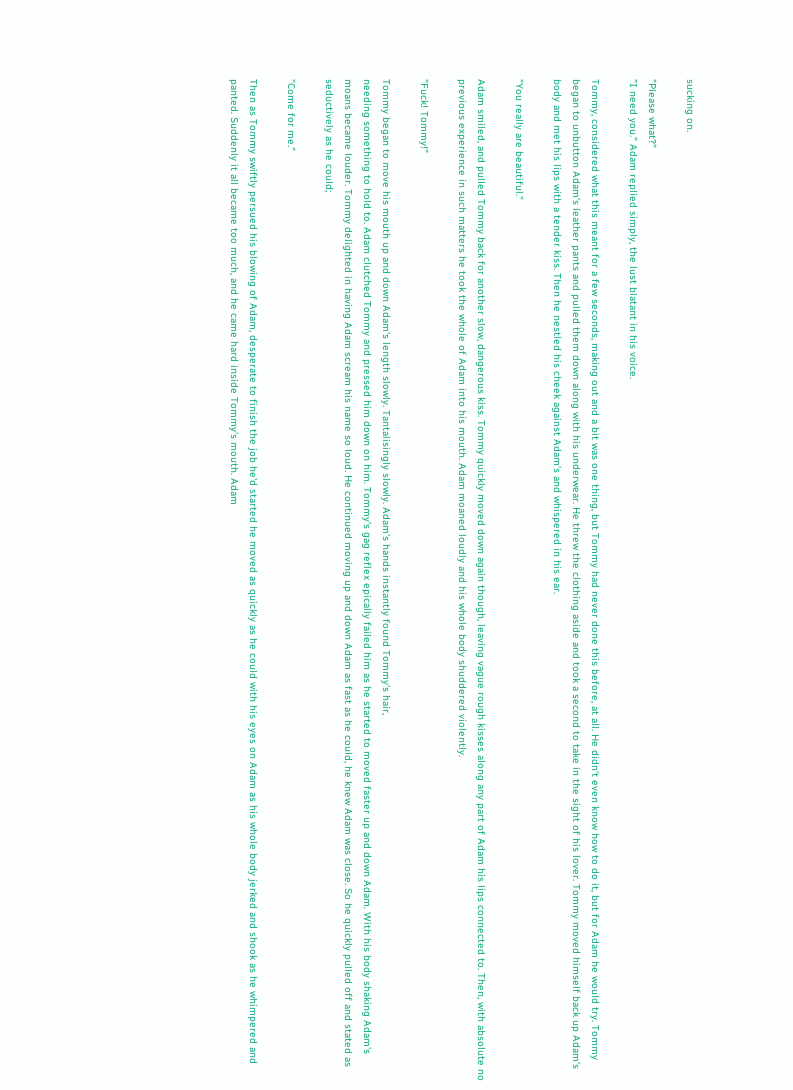sucking on.

"Please what?"
"I need you." Adam replied simply, the lust blatant in his voice.

Tommy, considered what this meant for a few seconds, making out and a bit was one thing, but Tommy had never done this before, at all. He didn't even know how to do it, but for Adam he would try. Tommy began to unbutton Adam's leather pants and pulled them down along with his underwear. He threw the clothing aside and took a second to take in the sight of his lover. Tommy moved himself back up Adam's body and met his lips with a tender kiss. Then he nestled his cheek against Adam's and whispered in his ear.

"You really are beautiful."

Adam smiled, and pulled Tommy back for another slow, dangerous kiss. Tommy quickly moved down again though, leaving vague rough kisses along any part of Adam his lips connected to. Then, with absolute no previous experience in such matters he took the whole of Adam into his mouth. Adam moaned loudly and his whole body shuddered violently.

"Fuck! Tommy!"

Tommy began to move his mouth up and down Adam's length slowly. Tantalisingly slowly. Adam's hands instantly found Tommy's hair,
needing something to hold to. Adam clutched Tommy and pressed him down on him. Tommy's gag reflex epically failed him as he started to moved faster up and down Adam. With his body shaking Adam's moans became louder. Tommy delighted in having Adam scream his name so loud. He continued moving up and down Adam as fast as he could, he knew Adam was close. So he quickly pulled off and stated as seductively as he could;

"Come for me."

Then as Tommy swiftly persued his blowing of Adam, desperate to finish the job he'd started he moved as quickly as he could with his eyes on Adam as his whole body jerked and shook as he whimpered and panted. Suddenly it all became too much, and he came hard inside Tommy's mouth. Adam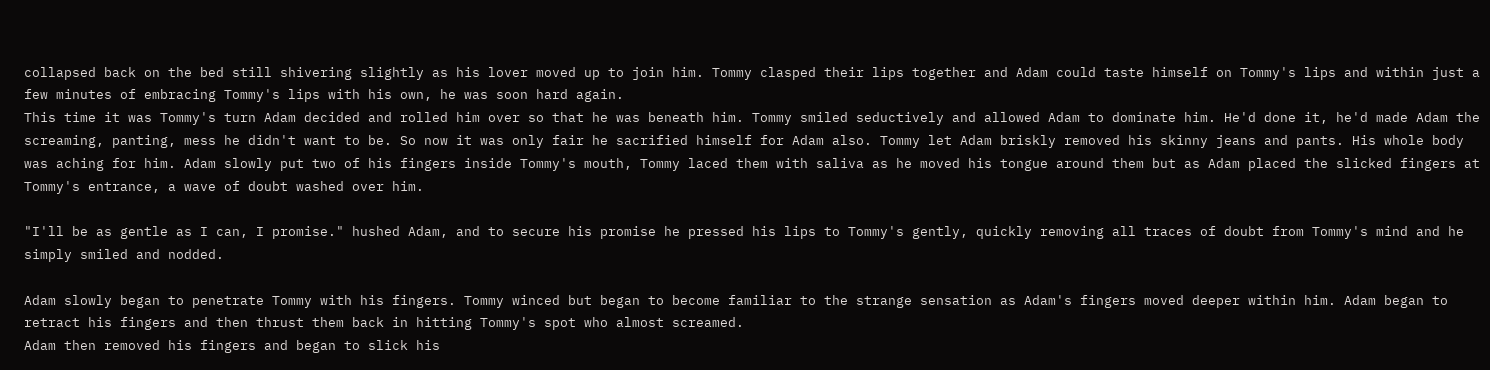collapsed back on the bed still shivering slightly as his lover moved up to join him. Tommy clasped their lips together and Adam could taste himself on Tommy's lips and within just a few minutes of embracing Tommy's lips with his own, he was soon hard again.
This time it was Tommy's turn Adam decided and rolled him over so that he was beneath him. Tommy smiled seductively and allowed Adam to dominate him. He'd done it, he'd made Adam the screaming, panting, mess he didn't want to be. So now it was only fair he sacrified himself for Adam also. Tommy let Adam briskly removed his skinny jeans and pants. His whole body was aching for him. Adam slowly put two of his fingers inside Tommy's mouth, Tommy laced them with saliva as he moved his tongue around them but as Adam placed the slicked fingers at Tommy's entrance, a wave of doubt washed over him.

"I'll be as gentle as I can, I promise." hushed Adam, and to secure his promise he pressed his lips to Tommy's gently, quickly removing all traces of doubt from Tommy's mind and he simply smiled and nodded.

Adam slowly began to penetrate Tommy with his fingers. Tommy winced but began to become familiar to the strange sensation as Adam's fingers moved deeper within him. Adam began to retract his fingers and then thrust them back in hitting Tommy's spot who almost screamed.
Adam then removed his fingers and began to slick his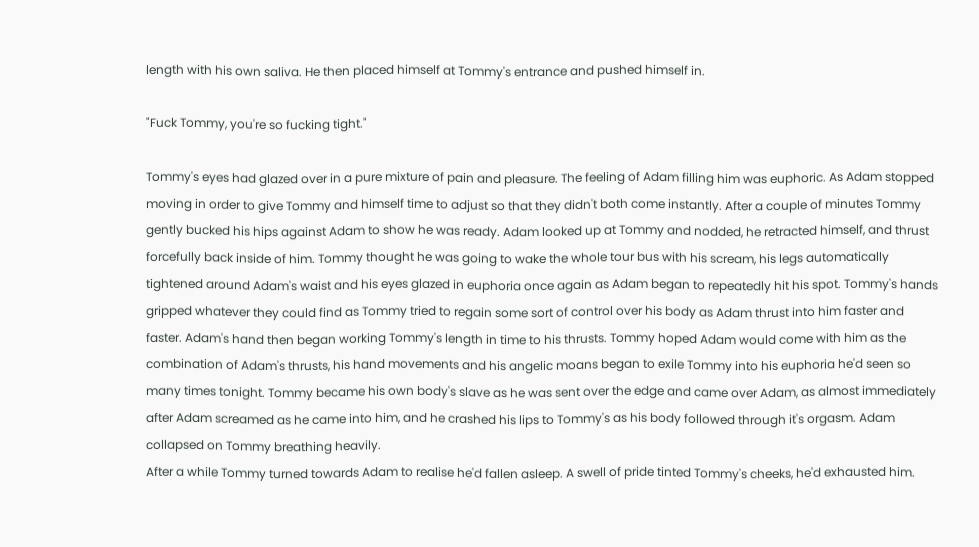length with his own saliva. He then placed himself at Tommy's entrance and pushed himself in.

"Fuck Tommy, you're so fucking tight."

Tommy's eyes had glazed over in a pure mixture of pain and pleasure. The feeling of Adam filling him was euphoric. As Adam stopped moving in order to give Tommy and himself time to adjust so that they didn't both come instantly. After a couple of minutes Tommy gently bucked his hips against Adam to show he was ready. Adam looked up at Tommy and nodded, he retracted himself, and thrust forcefully back inside of him. Tommy thought he was going to wake the whole tour bus with his scream, his legs automatically tightened around Adam's waist and his eyes glazed in euphoria once again as Adam began to repeatedly hit his spot. Tommy's hands gripped whatever they could find as Tommy tried to regain some sort of control over his body as Adam thrust into him faster and faster. Adam's hand then began working Tommy's length in time to his thrusts. Tommy hoped Adam would come with him as the combination of Adam's thrusts, his hand movements and his angelic moans began to exile Tommy into his euphoria he'd seen so many times tonight. Tommy became his own body's slave as he was sent over the edge and came over Adam, as almost immediately after Adam screamed as he came into him, and he crashed his lips to Tommy's as his body followed through it's orgasm. Adam collapsed on Tommy breathing heavily.
After a while Tommy turned towards Adam to realise he'd fallen asleep. A swell of pride tinted Tommy's cheeks, he'd exhausted him.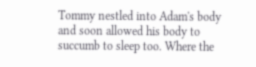Tommy nestled into Adam's body and soon allowed his body to succumb to sleep too. Where the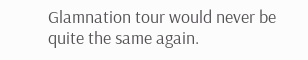Glamnation tour would never be quite the same again.